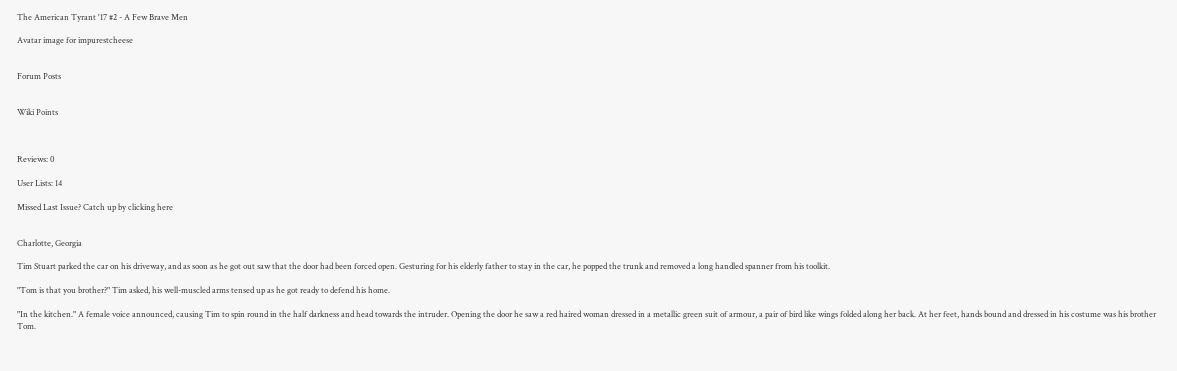The American Tyrant '17 #2 - A Few Brave Men

Avatar image for impurestcheese


Forum Posts


Wiki Points



Reviews: 0

User Lists: 14

Missed Last Issue? Catch up by clicking here


Charlotte, Georgia

Tim Stuart parked the car on his driveway, and as soon as he got out saw that the door had been forced open. Gesturing for his elderly father to stay in the car, he popped the trunk and removed a long handled spanner from his toolkit.

"Tom is that you brother?" Tim asked, his well-muscled arms tensed up as he got ready to defend his home.

"In the kitchen." A female voice announced, causing Tim to spin round in the half darkness and head towards the intruder. Opening the door he saw a red haired woman dressed in a metallic green suit of armour, a pair of bird like wings folded along her back. At her feet, hands bound and dressed in his costume was his brother Tom.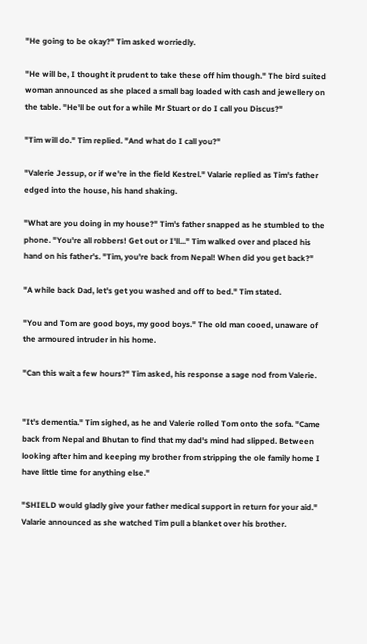"He going to be okay?" Tim asked worriedly.

"He will be, I thought it prudent to take these off him though." The bird suited woman announced as she placed a small bag loaded with cash and jewellery on the table. "He'll be out for a while Mr Stuart or do I call you Discus?"

"Tim will do." Tim replied. "And what do I call you?"

"Valerie Jessup, or if we're in the field Kestrel." Valarie replied as Tim's father edged into the house, his hand shaking.

"What are you doing in my house?" Tim's father snapped as he stumbled to the phone. "You're all robbers! Get out or I'll..." Tim walked over and placed his hand on his father's. "Tim, you're back from Nepal! When did you get back?"

"A while back Dad, let's get you washed and off to bed." Tim stated.

"You and Tom are good boys, my good boys." The old man cooed, unaware of the armoured intruder in his home.

"Can this wait a few hours?" Tim asked, his response a sage nod from Valerie.


"It's dementia." Tim sighed, as he and Valerie rolled Tom onto the sofa. "Came back from Nepal and Bhutan to find that my dad's mind had slipped. Between looking after him and keeping my brother from stripping the ole family home I have little time for anything else."

"SHIELD would gladly give your father medical support in return for your aid." Valarie announced as she watched Tim pull a blanket over his brother.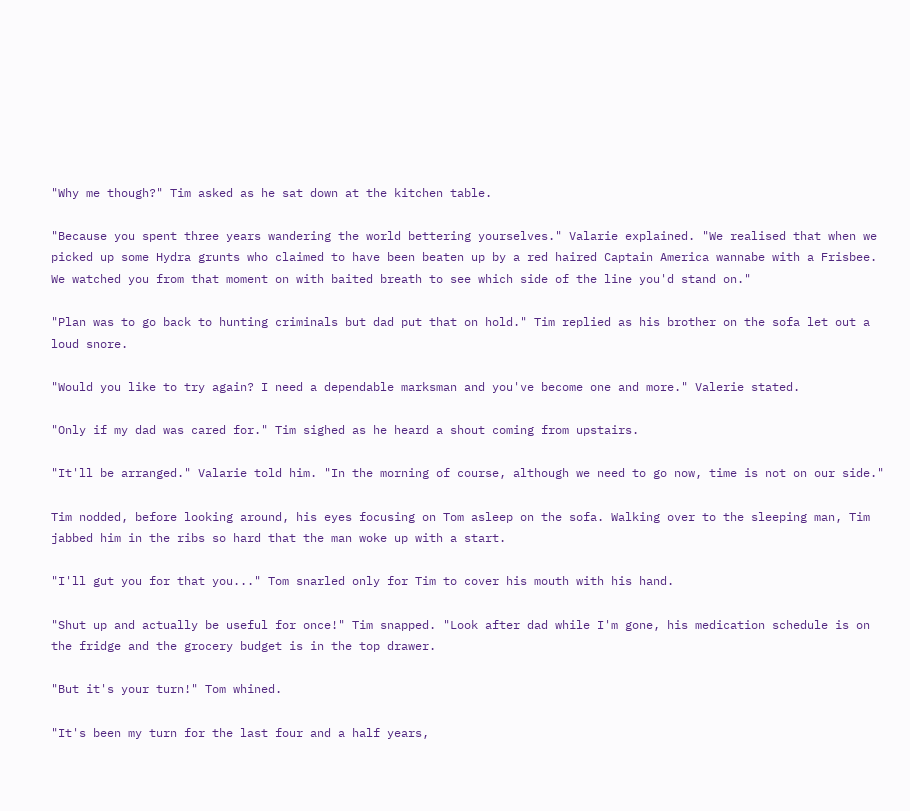"Why me though?" Tim asked as he sat down at the kitchen table.

"Because you spent three years wandering the world bettering yourselves." Valarie explained. "We realised that when we picked up some Hydra grunts who claimed to have been beaten up by a red haired Captain America wannabe with a Frisbee. We watched you from that moment on with baited breath to see which side of the line you'd stand on."

"Plan was to go back to hunting criminals but dad put that on hold." Tim replied as his brother on the sofa let out a loud snore.

"Would you like to try again? I need a dependable marksman and you've become one and more." Valerie stated.

"Only if my dad was cared for." Tim sighed as he heard a shout coming from upstairs.

"It'll be arranged." Valarie told him. "In the morning of course, although we need to go now, time is not on our side."

Tim nodded, before looking around, his eyes focusing on Tom asleep on the sofa. Walking over to the sleeping man, Tim jabbed him in the ribs so hard that the man woke up with a start.

"I'll gut you for that you..." Tom snarled only for Tim to cover his mouth with his hand.

"Shut up and actually be useful for once!" Tim snapped. "Look after dad while I'm gone, his medication schedule is on the fridge and the grocery budget is in the top drawer.

"But it's your turn!" Tom whined.

"It's been my turn for the last four and a half years,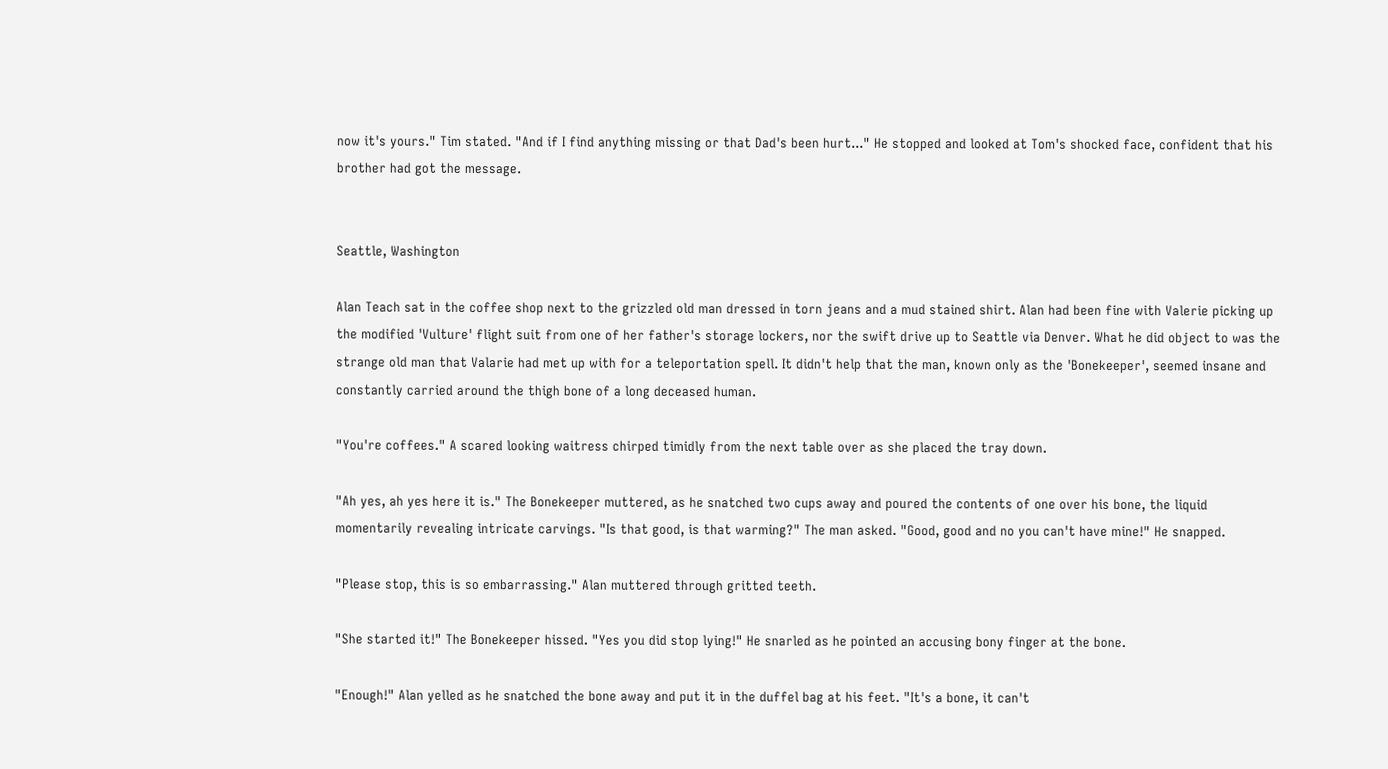now it's yours." Tim stated. "And if I find anything missing or that Dad's been hurt..." He stopped and looked at Tom's shocked face, confident that his brother had got the message.


Seattle, Washington

Alan Teach sat in the coffee shop next to the grizzled old man dressed in torn jeans and a mud stained shirt. Alan had been fine with Valerie picking up the modified 'Vulture' flight suit from one of her father's storage lockers, nor the swift drive up to Seattle via Denver. What he did object to was the strange old man that Valarie had met up with for a teleportation spell. It didn't help that the man, known only as the 'Bonekeeper', seemed insane and constantly carried around the thigh bone of a long deceased human.

"You're coffees." A scared looking waitress chirped timidly from the next table over as she placed the tray down.

"Ah yes, ah yes here it is." The Bonekeeper muttered, as he snatched two cups away and poured the contents of one over his bone, the liquid momentarily revealing intricate carvings. "Is that good, is that warming?" The man asked. "Good, good and no you can't have mine!" He snapped.

"Please stop, this is so embarrassing." Alan muttered through gritted teeth.

"She started it!" The Bonekeeper hissed. "Yes you did stop lying!" He snarled as he pointed an accusing bony finger at the bone.

"Enough!" Alan yelled as he snatched the bone away and put it in the duffel bag at his feet. "It's a bone, it can't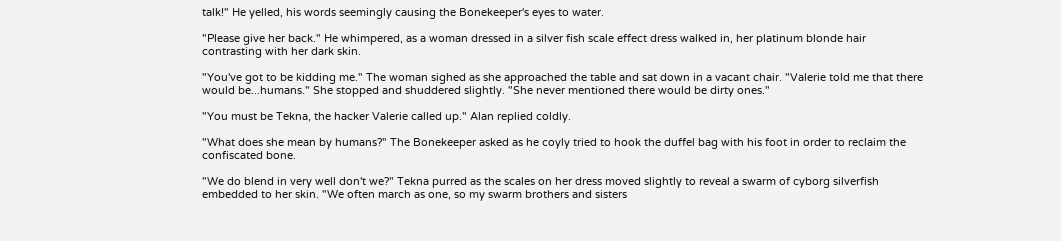talk!" He yelled, his words seemingly causing the Bonekeeper's eyes to water.

"Please give her back." He whimpered, as a woman dressed in a silver fish scale effect dress walked in, her platinum blonde hair contrasting with her dark skin.

"You've got to be kidding me." The woman sighed as she approached the table and sat down in a vacant chair. "Valerie told me that there would be...humans." She stopped and shuddered slightly. "She never mentioned there would be dirty ones."

"You must be Tekna, the hacker Valerie called up." Alan replied coldly.

"What does she mean by humans?" The Bonekeeper asked as he coyly tried to hook the duffel bag with his foot in order to reclaim the confiscated bone.

"We do blend in very well don't we?" Tekna purred as the scales on her dress moved slightly to reveal a swarm of cyborg silverfish embedded to her skin. "We often march as one, so my swarm brothers and sisters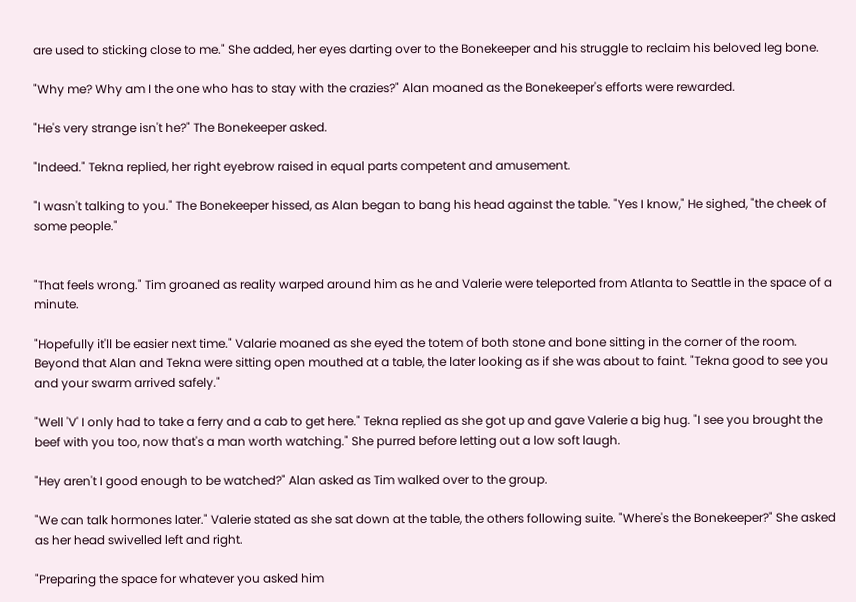are used to sticking close to me." She added, her eyes darting over to the Bonekeeper and his struggle to reclaim his beloved leg bone.

"Why me? Why am I the one who has to stay with the crazies?" Alan moaned as the Bonekeeper's efforts were rewarded.

"He's very strange isn't he?" The Bonekeeper asked.

"Indeed." Tekna replied, her right eyebrow raised in equal parts competent and amusement.

"I wasn't talking to you." The Bonekeeper hissed, as Alan began to bang his head against the table. "Yes I know," He sighed, "the cheek of some people."


"That feels wrong." Tim groaned as reality warped around him as he and Valerie were teleported from Atlanta to Seattle in the space of a minute.

"Hopefully it'll be easier next time." Valarie moaned as she eyed the totem of both stone and bone sitting in the corner of the room. Beyond that Alan and Tekna were sitting open mouthed at a table, the later looking as if she was about to faint. "Tekna good to see you and your swarm arrived safely."

"Well 'V' I only had to take a ferry and a cab to get here." Tekna replied as she got up and gave Valerie a big hug. "I see you brought the beef with you too, now that's a man worth watching." She purred before letting out a low soft laugh.

"Hey aren't I good enough to be watched?" Alan asked as Tim walked over to the group.

"We can talk hormones later." Valerie stated as she sat down at the table, the others following suite. "Where's the Bonekeeper?" She asked as her head swivelled left and right.

"Preparing the space for whatever you asked him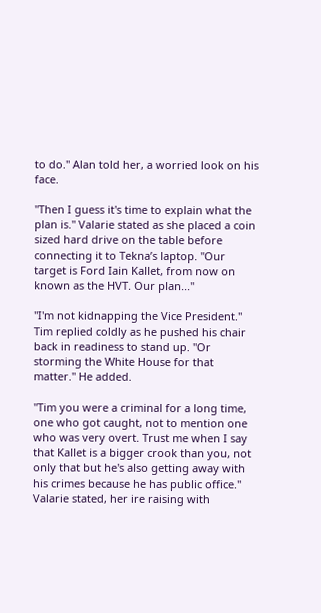to do." Alan told her, a worried look on his face.

"Then I guess it's time to explain what the plan is." Valarie stated as she placed a coin sized hard drive on the table before connecting it to Tekna’s laptop. "Our target is Ford Iain Kallet, from now on known as the HVT. Our plan..."

"I'm not kidnapping the Vice President." Tim replied coldly as he pushed his chair back in readiness to stand up. "Or storming the White House for that matter." He added.

"Tim you were a criminal for a long time, one who got caught, not to mention one who was very overt. Trust me when I say that Kallet is a bigger crook than you, not only that but he's also getting away with his crimes because he has public office." Valarie stated, her ire raising with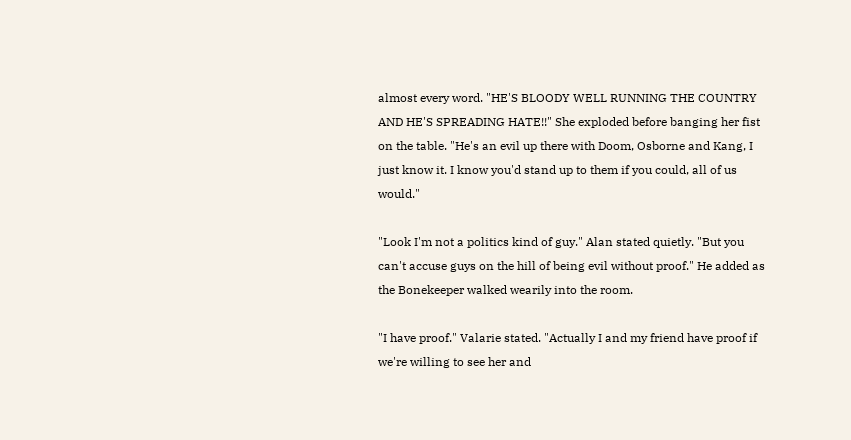almost every word. "HE'S BLOODY WELL RUNNING THE COUNTRY AND HE'S SPREADING HATE!!" She exploded before banging her fist on the table. "He's an evil up there with Doom, Osborne and Kang, I just know it. I know you'd stand up to them if you could, all of us would."

"Look I'm not a politics kind of guy." Alan stated quietly. "But you can't accuse guys on the hill of being evil without proof." He added as the Bonekeeper walked wearily into the room.

"I have proof." Valarie stated. "Actually I and my friend have proof if we're willing to see her and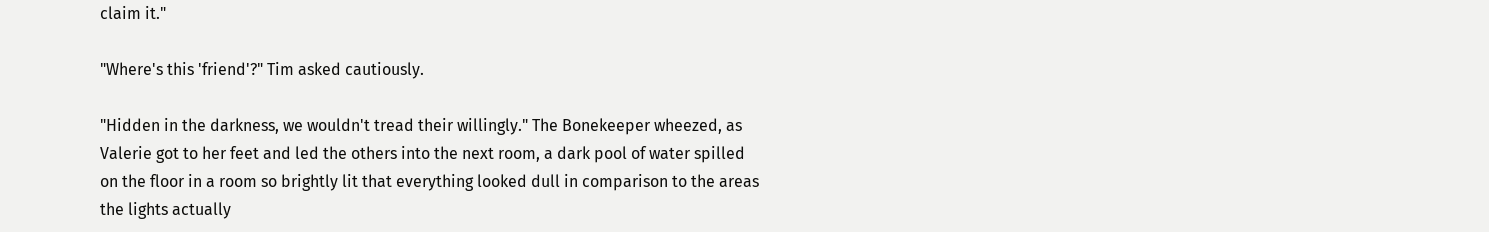claim it."

"Where's this 'friend'?" Tim asked cautiously.

"Hidden in the darkness, we wouldn't tread their willingly." The Bonekeeper wheezed, as Valerie got to her feet and led the others into the next room, a dark pool of water spilled on the floor in a room so brightly lit that everything looked dull in comparison to the areas the lights actually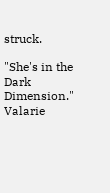struck.

"She's in the Dark Dimension." Valarie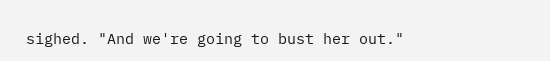sighed. "And we're going to bust her out."